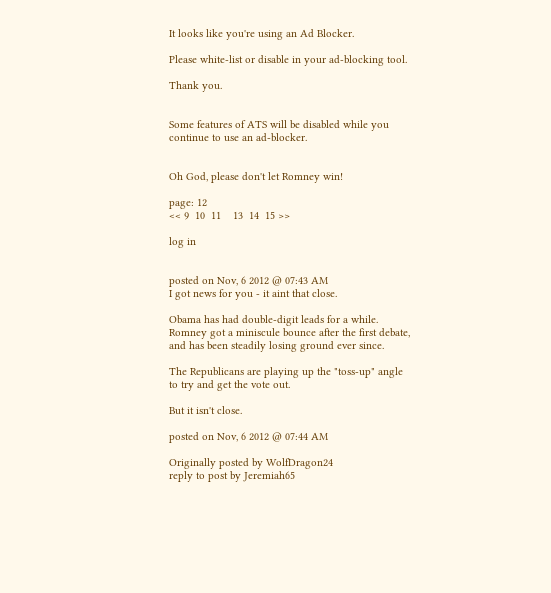It looks like you're using an Ad Blocker.

Please white-list or disable in your ad-blocking tool.

Thank you.


Some features of ATS will be disabled while you continue to use an ad-blocker.


Oh God, please don't let Romney win!

page: 12
<< 9  10  11    13  14  15 >>

log in


posted on Nov, 6 2012 @ 07:43 AM
I got news for you - it aint that close.

Obama has had double-digit leads for a while. Romney got a miniscule bounce after the first debate, and has been steadily losing ground ever since.

The Republicans are playing up the "toss-up" angle to try and get the vote out.

But it isn't close.

posted on Nov, 6 2012 @ 07:44 AM

Originally posted by WolfDragon24
reply to post by Jeremiah65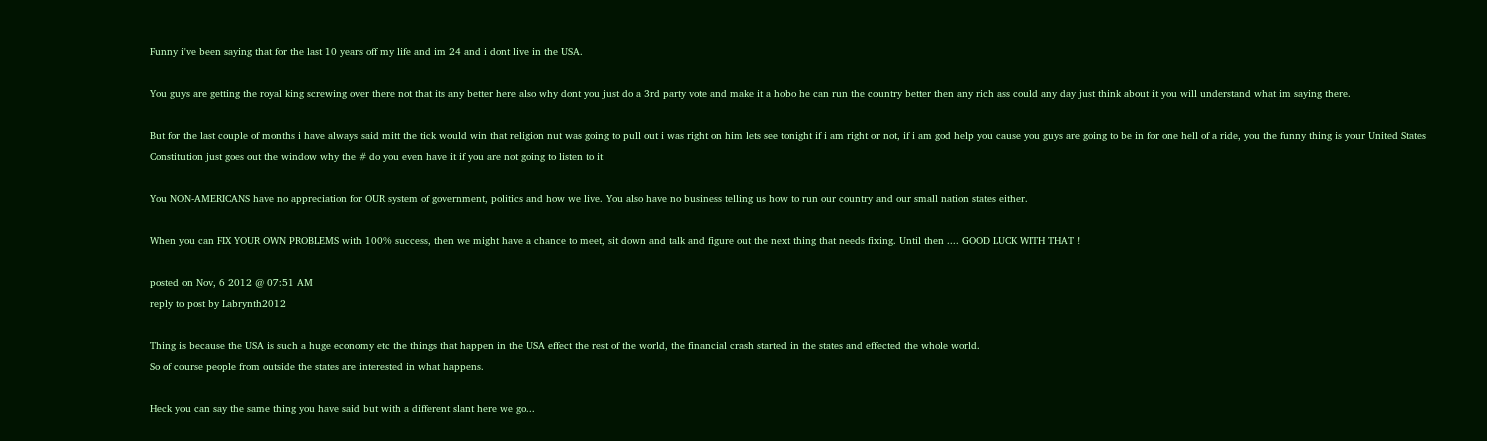Funny i've been saying that for the last 10 years off my life and im 24 and i dont live in the USA.

You guys are getting the royal king screwing over there not that its any better here also why dont you just do a 3rd party vote and make it a hobo he can run the country better then any rich ass could any day just think about it you will understand what im saying there.

But for the last couple of months i have always said mitt the tick would win that religion nut was going to pull out i was right on him lets see tonight if i am right or not, if i am god help you cause you guys are going to be in for one hell of a ride, you the funny thing is your United States Constitution just goes out the window why the # do you even have it if you are not going to listen to it

You NON-AMERICANS have no appreciation for OUR system of government, politics and how we live. You also have no business telling us how to run our country and our small nation states either.

When you can FIX YOUR OWN PROBLEMS with 100% success, then we might have a chance to meet, sit down and talk and figure out the next thing that needs fixing. Until then .... GOOD LUCK WITH THAT !

posted on Nov, 6 2012 @ 07:51 AM
reply to post by Labrynth2012

Thing is because the USA is such a huge economy etc the things that happen in the USA effect the rest of the world, the financial crash started in the states and effected the whole world.
So of course people from outside the states are interested in what happens.

Heck you can say the same thing you have said but with a different slant here we go...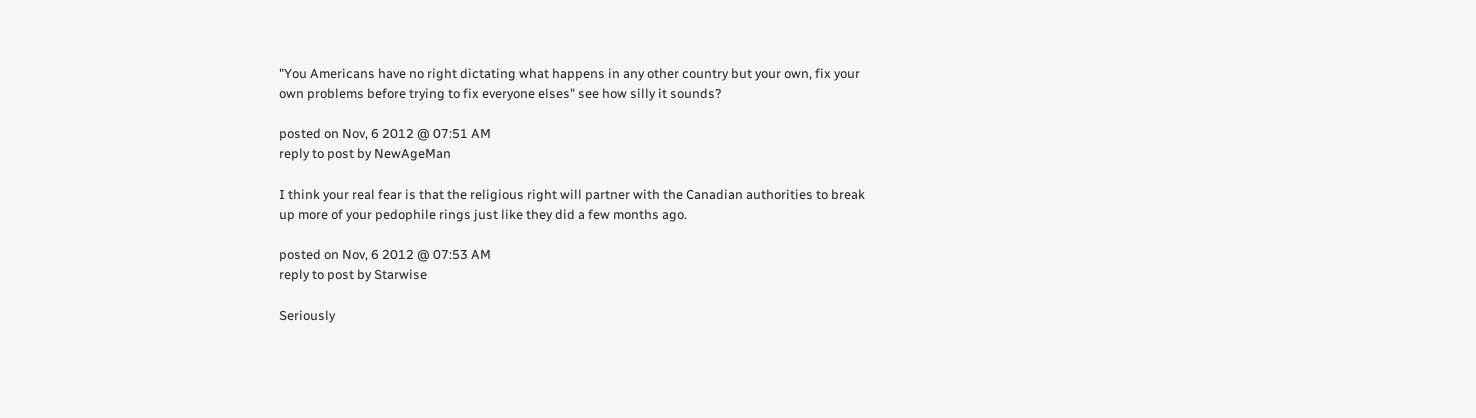"You Americans have no right dictating what happens in any other country but your own, fix your own problems before trying to fix everyone elses" see how silly it sounds?

posted on Nov, 6 2012 @ 07:51 AM
reply to post by NewAgeMan

I think your real fear is that the religious right will partner with the Canadian authorities to break up more of your pedophile rings just like they did a few months ago.

posted on Nov, 6 2012 @ 07:53 AM
reply to post by Starwise

Seriously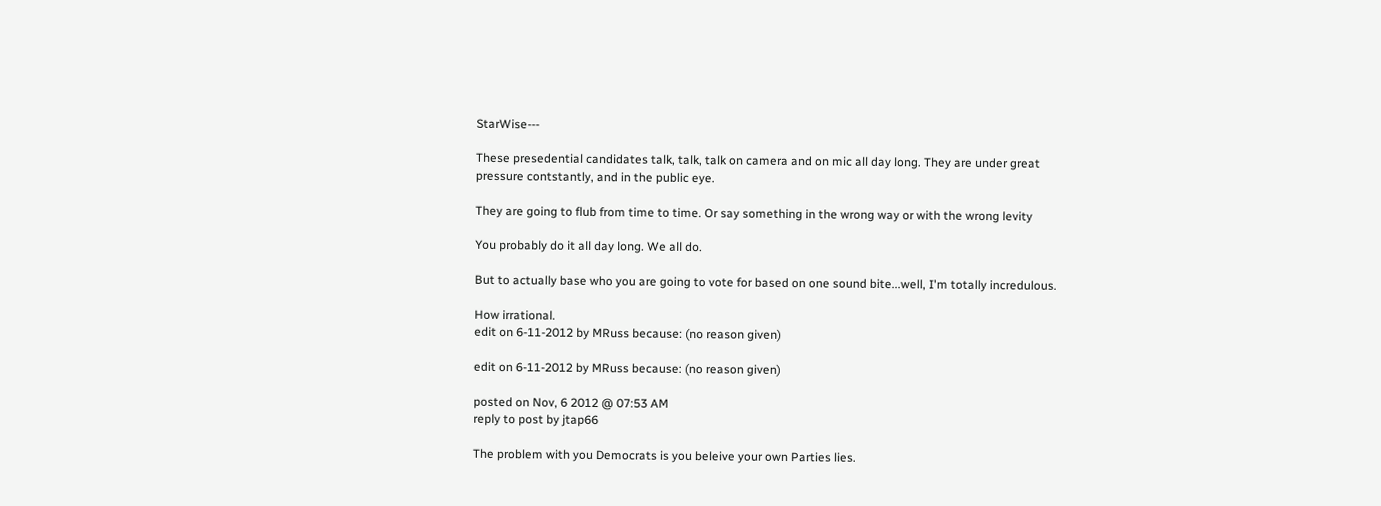StarWise---

These presedential candidates talk, talk, talk on camera and on mic all day long. They are under great pressure contstantly, and in the public eye.

They are going to flub from time to time. Or say something in the wrong way or with the wrong levity

You probably do it all day long. We all do.

But to actually base who you are going to vote for based on one sound bite...well, I'm totally incredulous.

How irrational.
edit on 6-11-2012 by MRuss because: (no reason given)

edit on 6-11-2012 by MRuss because: (no reason given)

posted on Nov, 6 2012 @ 07:53 AM
reply to post by jtap66

The problem with you Democrats is you beleive your own Parties lies.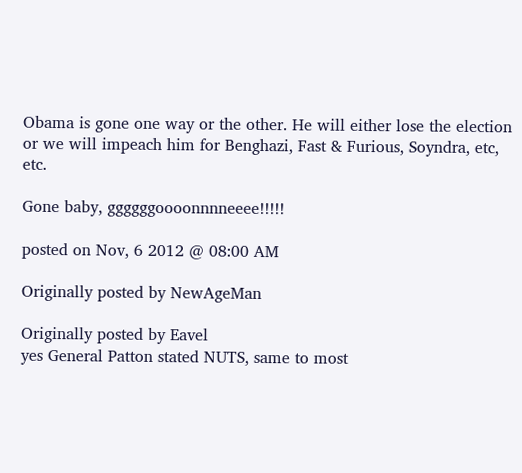Obama is gone one way or the other. He will either lose the election or we will impeach him for Benghazi, Fast & Furious, Soyndra, etc, etc.

Gone baby, ggggggoooonnnneeee!!!!!

posted on Nov, 6 2012 @ 08:00 AM

Originally posted by NewAgeMan

Originally posted by Eavel
yes General Patton stated NUTS, same to most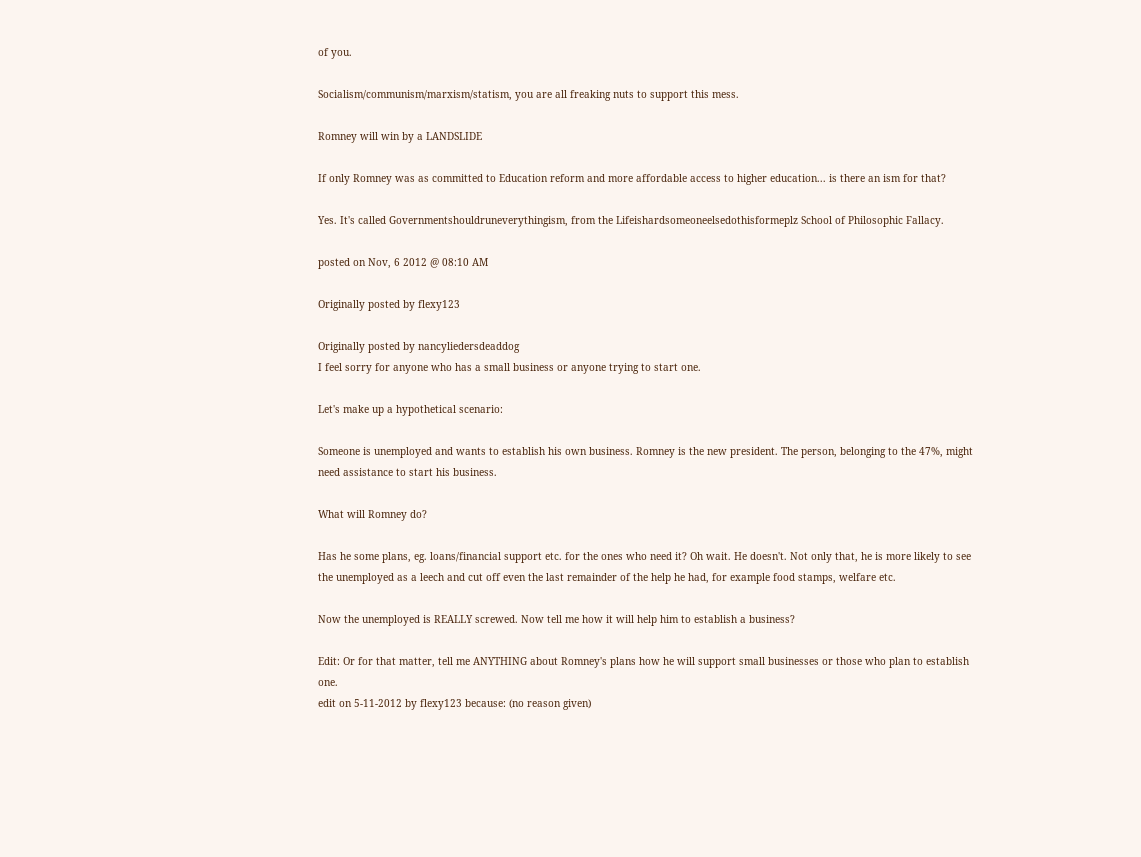of you.

Socialism/communism/marxism/statism, you are all freaking nuts to support this mess.

Romney will win by a LANDSLIDE

If only Romney was as committed to Education reform and more affordable access to higher education... is there an ism for that?

Yes. It's called Governmentshouldruneverythingism, from the Lifeishardsomeoneelsedothisformeplz School of Philosophic Fallacy.

posted on Nov, 6 2012 @ 08:10 AM

Originally posted by flexy123

Originally posted by nancyliedersdeaddog
I feel sorry for anyone who has a small business or anyone trying to start one.

Let's make up a hypothetical scenario:

Someone is unemployed and wants to establish his own business. Romney is the new president. The person, belonging to the 47%, might need assistance to start his business.

What will Romney do?

Has he some plans, eg. loans/financial support etc. for the ones who need it? Oh wait. He doesn't. Not only that, he is more likely to see the unemployed as a leech and cut off even the last remainder of the help he had, for example food stamps, welfare etc.

Now the unemployed is REALLY screwed. Now tell me how it will help him to establish a business?

Edit: Or for that matter, tell me ANYTHING about Romney's plans how he will support small businesses or those who plan to establish one.
edit on 5-11-2012 by flexy123 because: (no reason given)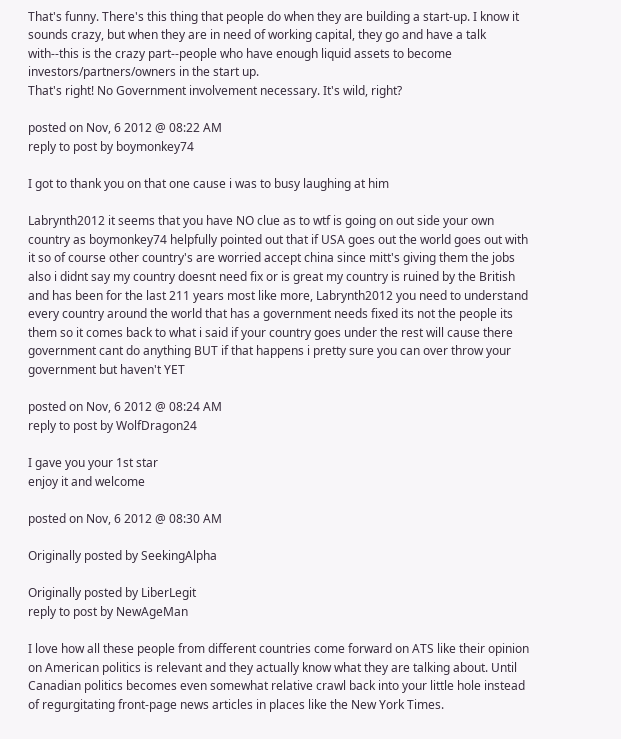That's funny. There's this thing that people do when they are building a start-up. I know it sounds crazy, but when they are in need of working capital, they go and have a talk with--this is the crazy part--people who have enough liquid assets to become investors/partners/owners in the start up.
That's right! No Government involvement necessary. It's wild, right?

posted on Nov, 6 2012 @ 08:22 AM
reply to post by boymonkey74

I got to thank you on that one cause i was to busy laughing at him

Labrynth2012 it seems that you have NO clue as to wtf is going on out side your own country as boymonkey74 helpfully pointed out that if USA goes out the world goes out with it so of course other country's are worried accept china since mitt's giving them the jobs also i didnt say my country doesnt need fix or is great my country is ruined by the British and has been for the last 211 years most like more, Labrynth2012 you need to understand every country around the world that has a government needs fixed its not the people its them so it comes back to what i said if your country goes under the rest will cause there government cant do anything BUT if that happens i pretty sure you can over throw your government but haven't YET

posted on Nov, 6 2012 @ 08:24 AM
reply to post by WolfDragon24

I gave you your 1st star
enjoy it and welcome

posted on Nov, 6 2012 @ 08:30 AM

Originally posted by SeekingAlpha

Originally posted by LiberLegit
reply to post by NewAgeMan

I love how all these people from different countries come forward on ATS like their opinion on American politics is relevant and they actually know what they are talking about. Until Canadian politics becomes even somewhat relative crawl back into your little hole instead of regurgitating front-page news articles in places like the New York Times.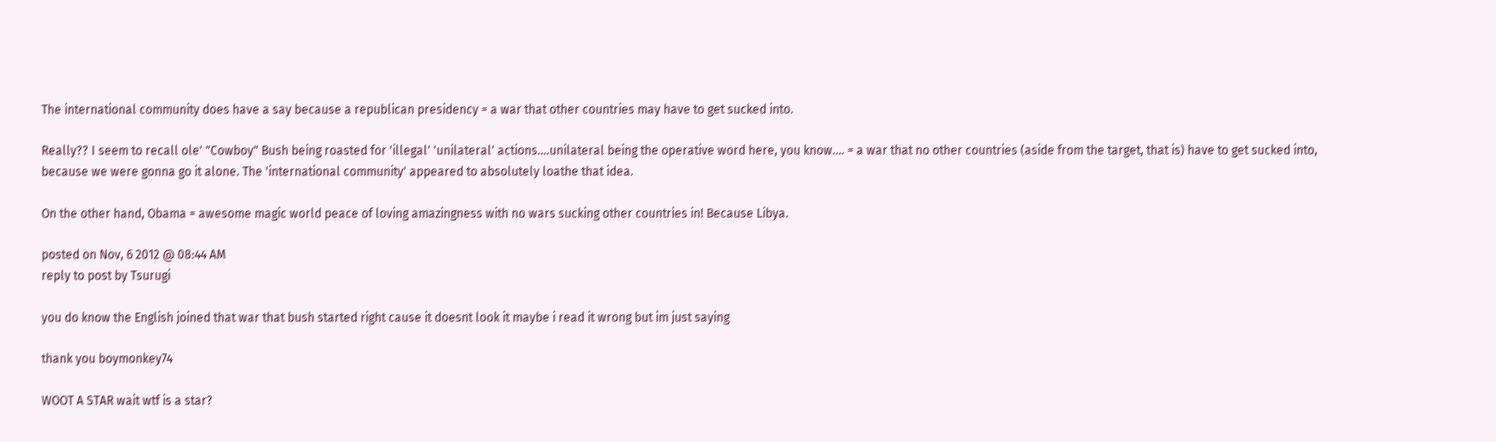The international community does have a say because a republican presidency = a war that other countries may have to get sucked into.

Really?? I seem to recall ole' "Cowboy" Bush being roasted for 'illegal' 'unilateral' actions....unilateral being the operative word here, you know.... = a war that no other countries (aside from the target, that is) have to get sucked into, because we were gonna go it alone. The 'international community' appeared to absolutely loathe that idea.

On the other hand, Obama = awesome magic world peace of loving amazingness with no wars sucking other countries in! Because Libya.

posted on Nov, 6 2012 @ 08:44 AM
reply to post by Tsurugi

you do know the English joined that war that bush started right cause it doesnt look it maybe i read it wrong but im just saying

thank you boymonkey74

WOOT A STAR wait wtf is a star?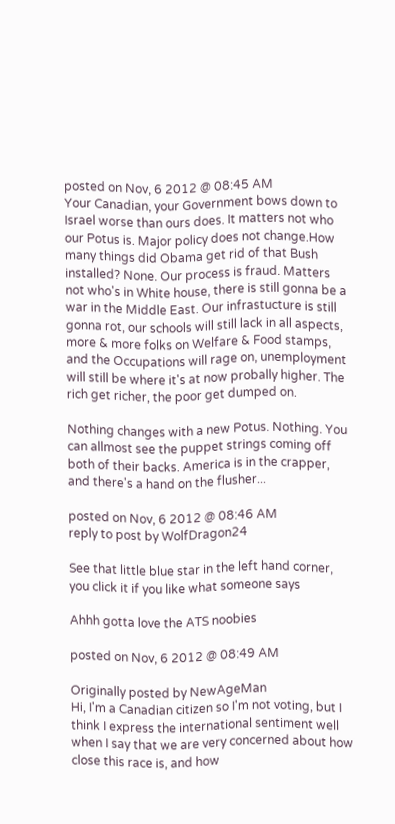posted on Nov, 6 2012 @ 08:45 AM
Your Canadian, your Government bows down to Israel worse than ours does. It matters not who our Potus is. Major policy does not change.How many things did Obama get rid of that Bush installed? None. Our process is fraud. Matters not who's in White house, there is still gonna be a war in the Middle East. Our infrastucture is still gonna rot, our schools will still lack in all aspects, more & more folks on Welfare & Food stamps, and the Occupations will rage on, unemployment will still be where it's at now probally higher. The rich get richer, the poor get dumped on.

Nothing changes with a new Potus. Nothing. You can allmost see the puppet strings coming off both of their backs. America is in the crapper, and there's a hand on the flusher...

posted on Nov, 6 2012 @ 08:46 AM
reply to post by WolfDragon24

See that little blue star in the left hand corner, you click it if you like what someone says

Ahhh gotta love the ATS noobies

posted on Nov, 6 2012 @ 08:49 AM

Originally posted by NewAgeMan
Hi, I'm a Canadian citizen so I'm not voting, but I think I express the international sentiment well when I say that we are very concerned about how close this race is, and how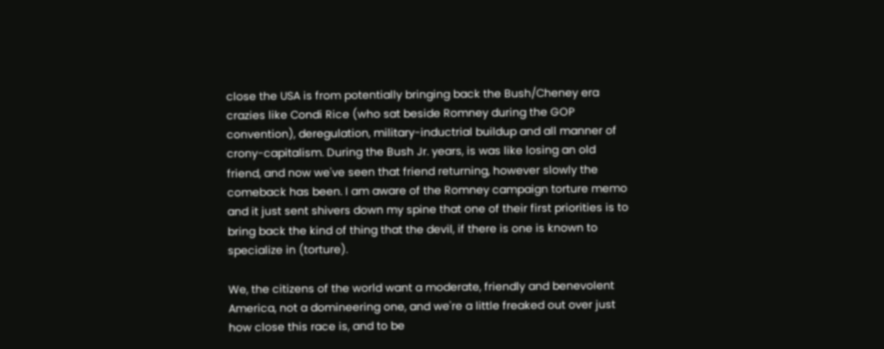close the USA is from potentially bringing back the Bush/Cheney era crazies like Condi Rice (who sat beside Romney during the GOP convention), deregulation, military-inductrial buildup and all manner of crony-capitalism. During the Bush Jr. years, is was like losing an old friend, and now we've seen that friend returning, however slowly the comeback has been. I am aware of the Romney campaign torture memo and it just sent shivers down my spine that one of their first priorities is to bring back the kind of thing that the devil, if there is one is known to specialize in (torture).

We, the citizens of the world want a moderate, friendly and benevolent America, not a domineering one, and we're a little freaked out over just how close this race is, and to be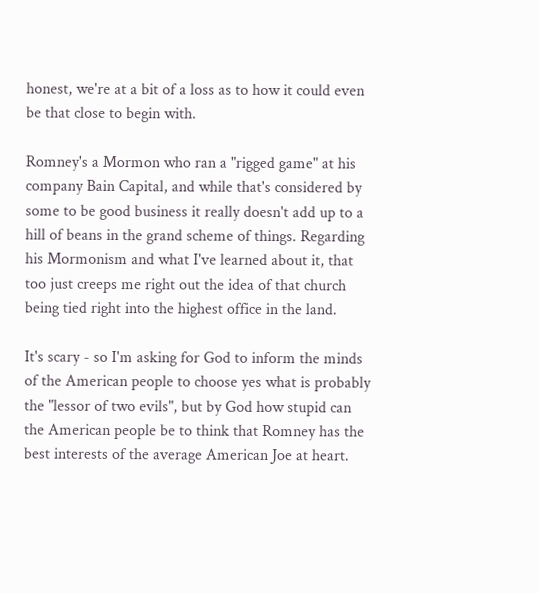honest, we're at a bit of a loss as to how it could even be that close to begin with.

Romney's a Mormon who ran a "rigged game" at his company Bain Capital, and while that's considered by some to be good business it really doesn't add up to a hill of beans in the grand scheme of things. Regarding his Mormonism and what I've learned about it, that too just creeps me right out the idea of that church being tied right into the highest office in the land.

It's scary - so I'm asking for God to inform the minds of the American people to choose yes what is probably the "lessor of two evils", but by God how stupid can the American people be to think that Romney has the best interests of the average American Joe at heart.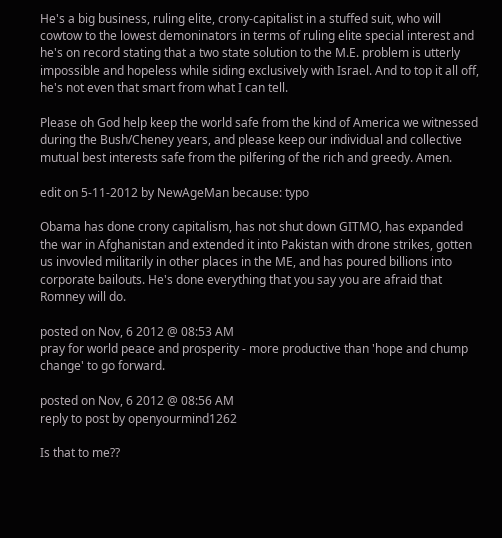He's a big business, ruling elite, crony-capitalist in a stuffed suit, who will cowtow to the lowest demoninators in terms of ruling elite special interest and he's on record stating that a two state solution to the M.E. problem is utterly impossible and hopeless while siding exclusively with Israel. And to top it all off, he's not even that smart from what I can tell.

Please oh God help keep the world safe from the kind of America we witnessed during the Bush/Cheney years, and please keep our individual and collective mutual best interests safe from the pilfering of the rich and greedy. Amen.

edit on 5-11-2012 by NewAgeMan because: typo

Obama has done crony capitalism, has not shut down GITMO, has expanded the war in Afghanistan and extended it into Pakistan with drone strikes, gotten us invovled militarily in other places in the ME, and has poured billions into corporate bailouts. He's done everything that you say you are afraid that Romney will do.

posted on Nov, 6 2012 @ 08:53 AM
pray for world peace and prosperity - more productive than 'hope and chump change' to go forward.

posted on Nov, 6 2012 @ 08:56 AM
reply to post by openyourmind1262

Is that to me??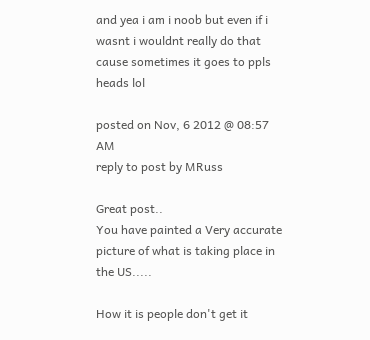and yea i am i noob but even if i wasnt i wouldnt really do that cause sometimes it goes to ppls heads lol

posted on Nov, 6 2012 @ 08:57 AM
reply to post by MRuss

Great post..
You have painted a Very accurate picture of what is taking place in the US.....

How it is people don't get it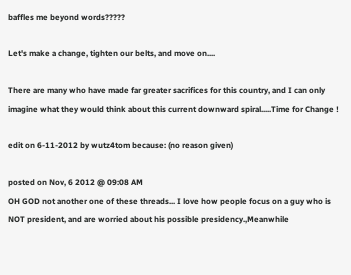baffles me beyond words?????

Let's make a change, tighten our belts, and move on....

There are many who have made far greater sacrifices for this country, and I can only imagine what they would think about this current downward spiral.....Time for Change !

edit on 6-11-2012 by wutz4tom because: (no reason given)

posted on Nov, 6 2012 @ 09:08 AM
OH GOD not another one of these threads... I love how people focus on a guy who is NOT president, and are worried about his possible presidency.,Meanwhile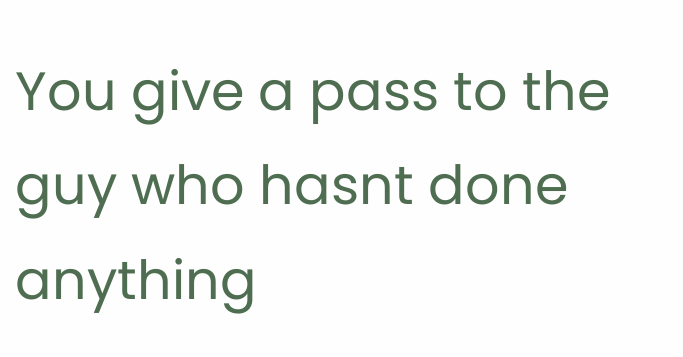You give a pass to the guy who hasnt done anything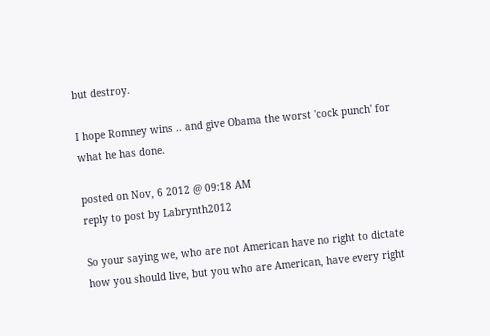but destroy.

I hope Romney wins .. and give Obama the worst 'cock punch' for what he has done.

posted on Nov, 6 2012 @ 09:18 AM
reply to post by Labrynth2012

So your saying we, who are not American have no right to dictate how you should live, but you who are American, have every right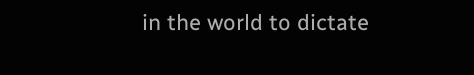in the world to dictate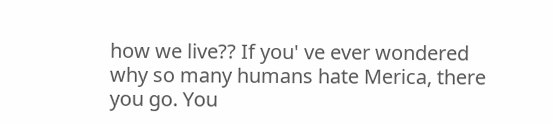how we live?? If you' ve ever wondered why so many humans hate Merica, there you go. You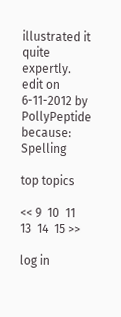illustrated it quite expertly.
edit on 6-11-2012 by PollyPeptide because: Spelling

top topics

<< 9  10  11    13  14  15 >>

log in